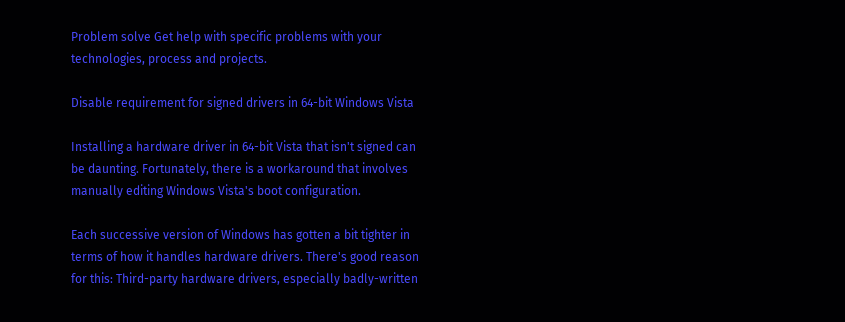Problem solve Get help with specific problems with your technologies, process and projects.

Disable requirement for signed drivers in 64-bit Windows Vista

Installing a hardware driver in 64-bit Vista that isn't signed can be daunting. Fortunately, there is a workaround that involves manually editing Windows Vista's boot configuration.

Each successive version of Windows has gotten a bit tighter in terms of how it handles hardware drivers. There's good reason for this: Third-party hardware drivers, especially badly-written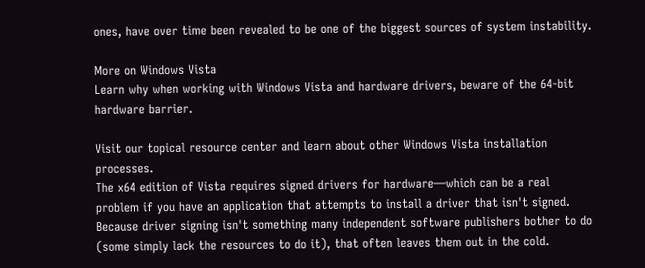ones, have over time been revealed to be one of the biggest sources of system instability.

More on Windows Vista
Learn why when working with Windows Vista and hardware drivers, beware of the 64-bit hardware barrier.

Visit our topical resource center and learn about other Windows Vista installation processes.
The x64 edition of Vista requires signed drivers for hardware—which can be a real problem if you have an application that attempts to install a driver that isn't signed. Because driver signing isn't something many independent software publishers bother to do (some simply lack the resources to do it), that often leaves them out in the cold.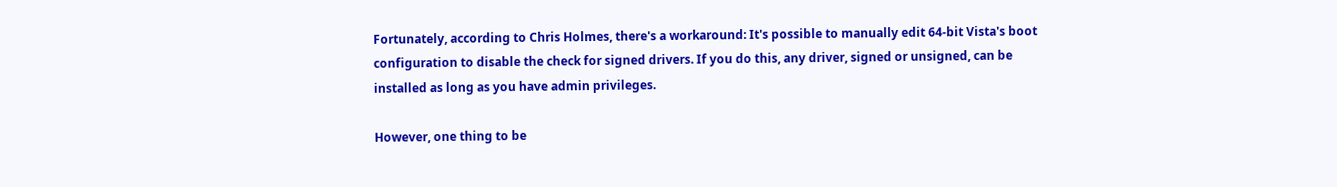Fortunately, according to Chris Holmes, there's a workaround: It's possible to manually edit 64-bit Vista's boot configuration to disable the check for signed drivers. If you do this, any driver, signed or unsigned, can be installed as long as you have admin privileges.

However, one thing to be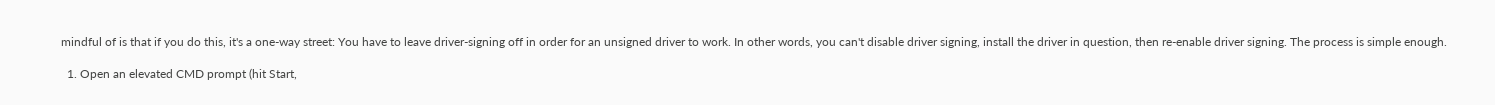mindful of is that if you do this, it's a one-way street: You have to leave driver-signing off in order for an unsigned driver to work. In other words, you can't disable driver signing, install the driver in question, then re-enable driver signing. The process is simple enough.

  1. Open an elevated CMD prompt (hit Start,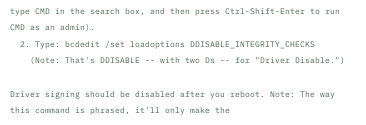type CMD in the search box, and then press Ctrl-Shift-Enter to run CMD as an admin).
  2. Type: bcdedit /set loadoptions DDISABLE_INTEGRITY_CHECKS
    (Note: That's DDISABLE -- with two Ds -- for "Driver Disable.")

Driver signing should be disabled after you reboot. Note: The way this command is phrased, it'll only make the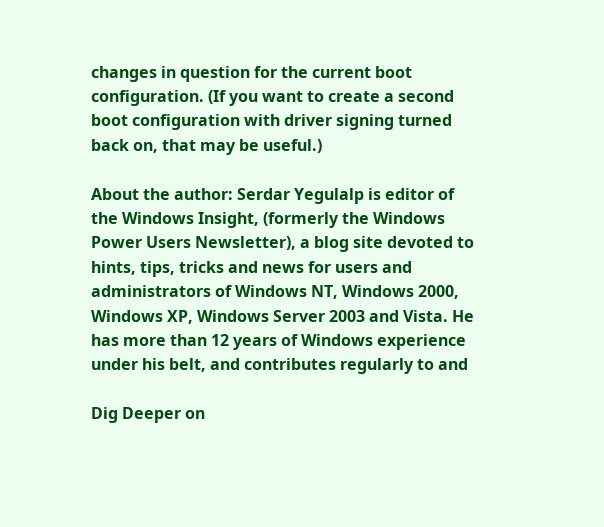changes in question for the current boot configuration. (If you want to create a second boot configuration with driver signing turned back on, that may be useful.)

About the author: Serdar Yegulalp is editor of the Windows Insight, (formerly the Windows Power Users Newsletter), a blog site devoted to hints, tips, tricks and news for users and administrators of Windows NT, Windows 2000, Windows XP, Windows Server 2003 and Vista. He has more than 12 years of Windows experience under his belt, and contributes regularly to and

Dig Deeper on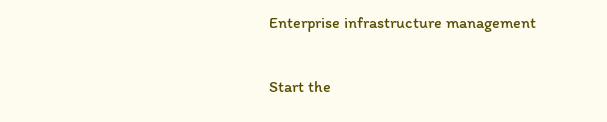Enterprise infrastructure management

Start the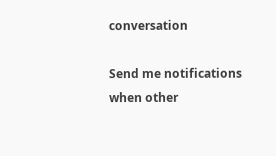conversation

Send me notifications when other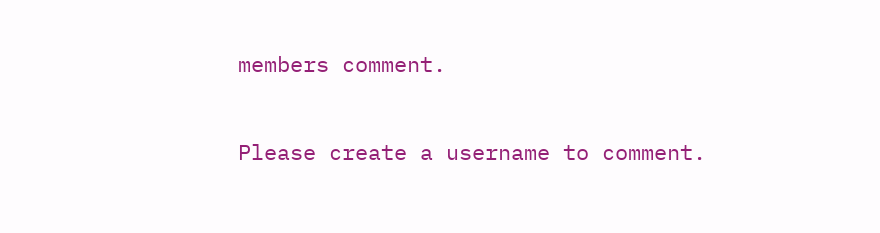members comment.

Please create a username to comment.